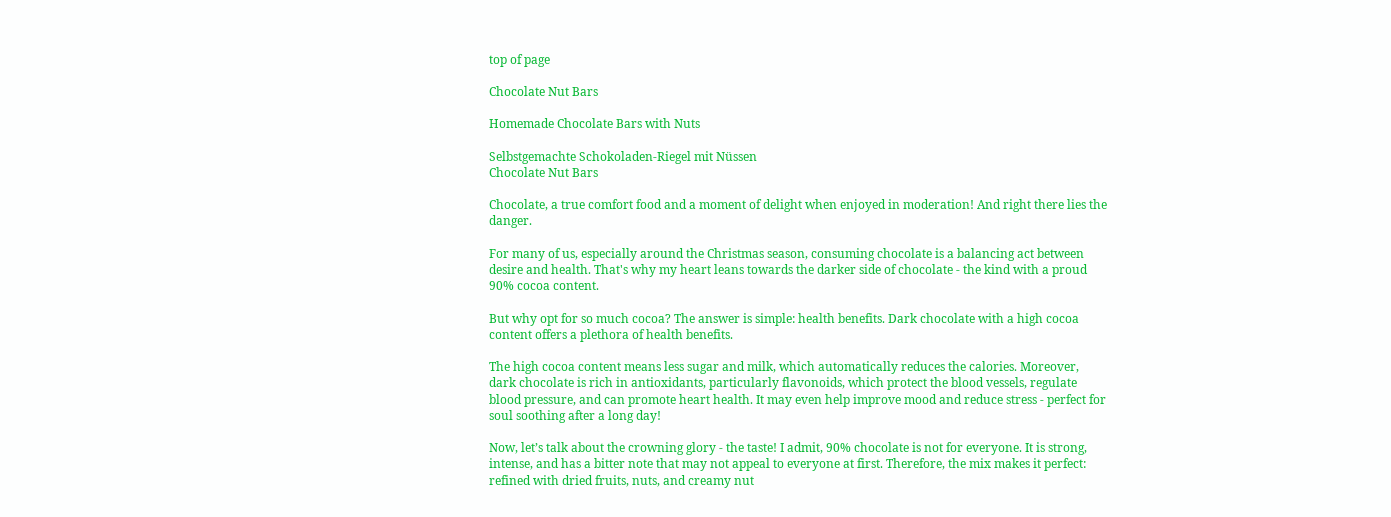top of page

Chocolate Nut Bars

Homemade Chocolate Bars with Nuts

Selbstgemachte Schokoladen-Riegel mit Nüssen
Chocolate Nut Bars

Chocolate, a true comfort food and a moment of delight when enjoyed in moderation! And right there lies the danger.

For many of us, especially around the Christmas season, consuming chocolate is a balancing act between desire and health. That's why my heart leans towards the darker side of chocolate - the kind with a proud 90% cocoa content.

But why opt for so much cocoa? The answer is simple: health benefits. Dark chocolate with a high cocoa content offers a plethora of health benefits.

The high cocoa content means less sugar and milk, which automatically reduces the calories. Moreover, dark chocolate is rich in antioxidants, particularly flavonoids, which protect the blood vessels, regulate blood pressure, and can promote heart health. It may even help improve mood and reduce stress - perfect for soul soothing after a long day!

Now, let’s talk about the crowning glory - the taste! I admit, 90% chocolate is not for everyone. It is strong, intense, and has a bitter note that may not appeal to everyone at first. Therefore, the mix makes it perfect: refined with dried fruits, nuts, and creamy nut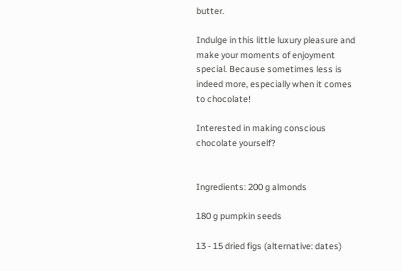butter.

Indulge in this little luxury pleasure and make your moments of enjoyment special. Because sometimes less is indeed more, especially when it comes to chocolate!

Interested in making conscious chocolate yourself?


Ingredients: 200 g almonds

180 g pumpkin seeds

13 - 15 dried figs (alternative: dates)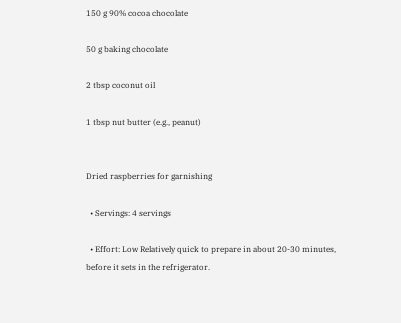150 g 90% cocoa chocolate

50 g baking chocolate

2 tbsp coconut oil

1 tbsp nut butter (e.g., peanut)


Dried raspberries for garnishing

  • Servings: 4 servings

  • Effort: Low Relatively quick to prepare in about 20-30 minutes, before it sets in the refrigerator.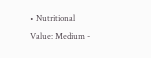• Nutritional Value: Medium -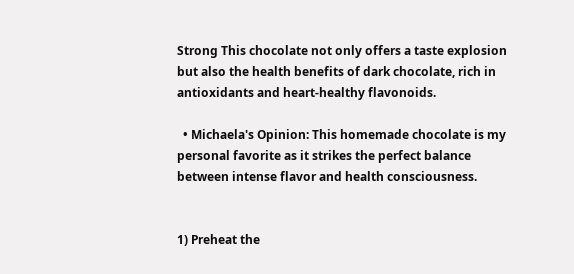Strong This chocolate not only offers a taste explosion but also the health benefits of dark chocolate, rich in antioxidants and heart-healthy flavonoids.

  • Michaela's Opinion: This homemade chocolate is my personal favorite as it strikes the perfect balance between intense flavor and health consciousness.


1) Preheat the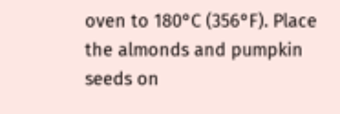oven to 180°C (356°F). Place the almonds and pumpkin seeds on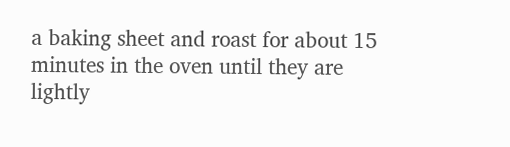a baking sheet and roast for about 15 minutes in the oven until they are lightly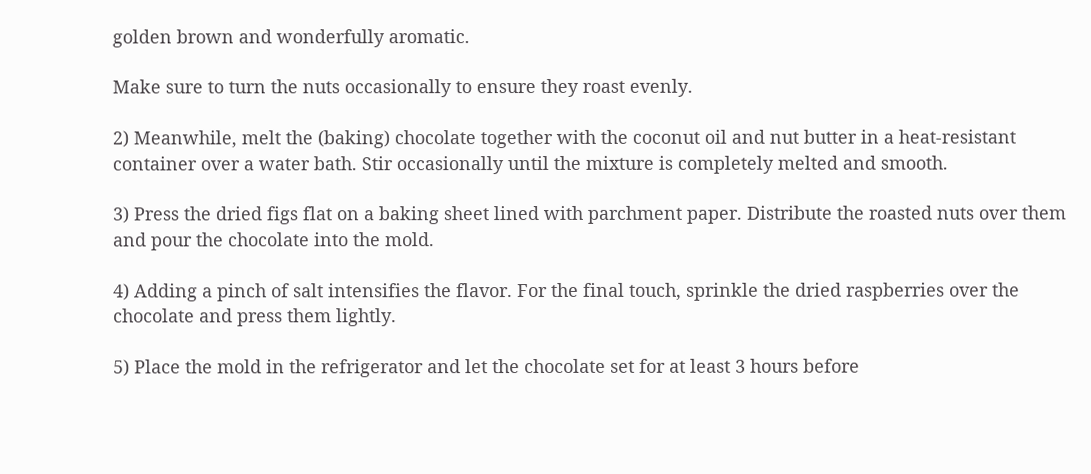golden brown and wonderfully aromatic.

Make sure to turn the nuts occasionally to ensure they roast evenly.

2) Meanwhile, melt the (baking) chocolate together with the coconut oil and nut butter in a heat-resistant container over a water bath. Stir occasionally until the mixture is completely melted and smooth.

3) Press the dried figs flat on a baking sheet lined with parchment paper. Distribute the roasted nuts over them and pour the chocolate into the mold.

4) Adding a pinch of salt intensifies the flavor. For the final touch, sprinkle the dried raspberries over the chocolate and press them lightly.

5) Place the mold in the refrigerator and let the chocolate set for at least 3 hours before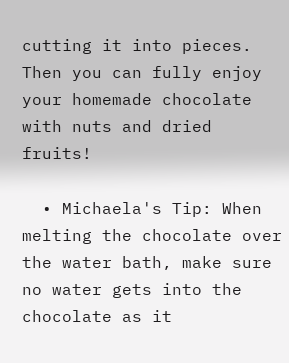cutting it into pieces. Then you can fully enjoy your homemade chocolate with nuts and dried fruits!

  • Michaela's Tip: When melting the chocolate over the water bath, make sure no water gets into the chocolate as it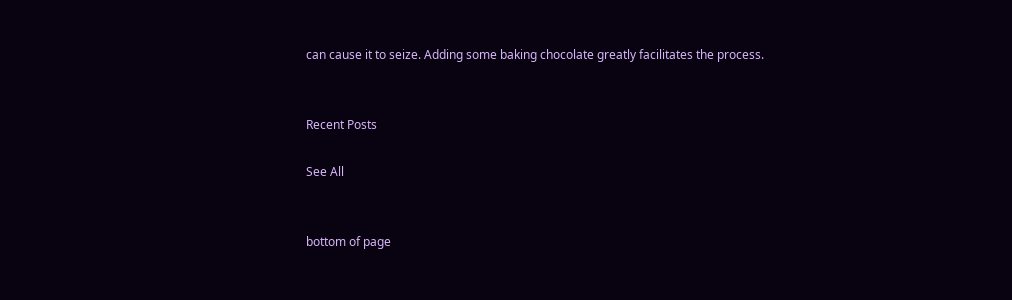can cause it to seize. Adding some baking chocolate greatly facilitates the process.


Recent Posts

See All


bottom of page